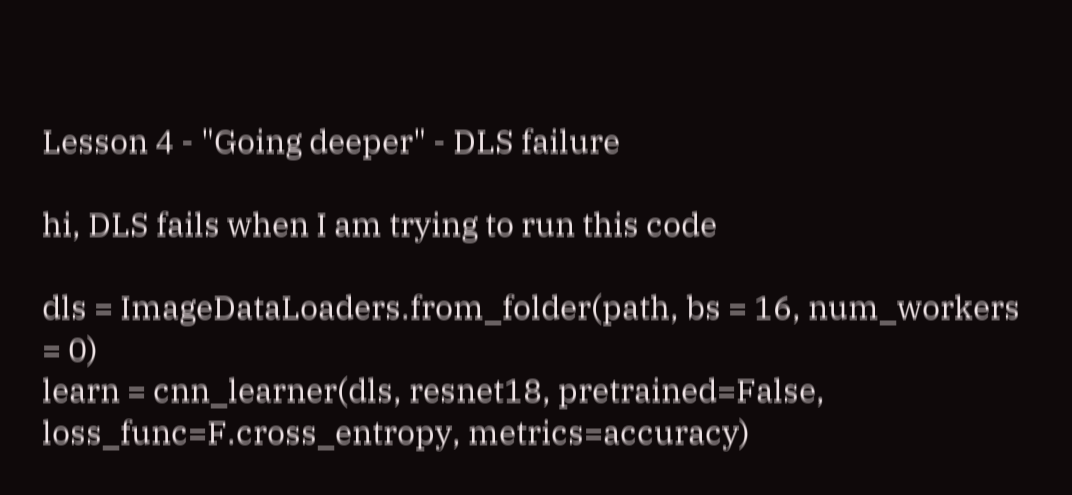Lesson 4 - "Going deeper" - DLS failure

hi, DLS fails when I am trying to run this code

dls = ImageDataLoaders.from_folder(path, bs = 16, num_workers = 0)
learn = cnn_learner(dls, resnet18, pretrained=False,
loss_func=F.cross_entropy, metrics=accuracy)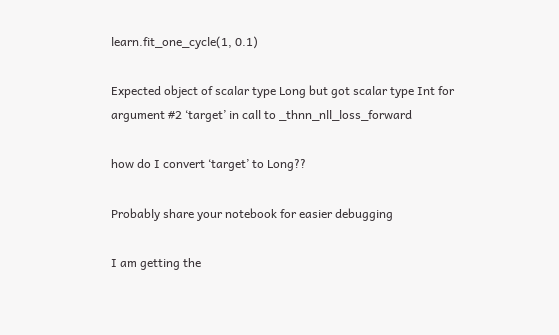learn.fit_one_cycle(1, 0.1)

Expected object of scalar type Long but got scalar type Int for argument #2 ‘target’ in call to _thnn_nll_loss_forward

how do I convert ‘target’ to Long??

Probably share your notebook for easier debugging

I am getting the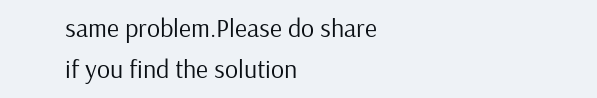same problem.Please do share if you find the solution